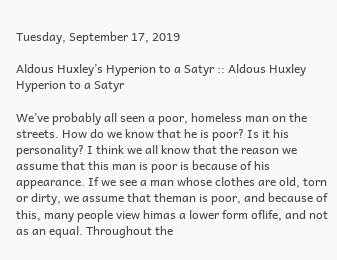Tuesday, September 17, 2019

Aldous Huxley’s Hyperion to a Satyr :: Aldous Huxley Hyperion to a Satyr

We’ve probably all seen a poor, homeless man on the streets. How do we know that he is poor? Is it his personality? I think we all know that the reason we assume that this man is poor is because of his appearance. If we see a man whose clothes are old, torn or dirty, we assume that theman is poor, and because of this, many people view himas a lower form oflife, and not as an equal. Throughout the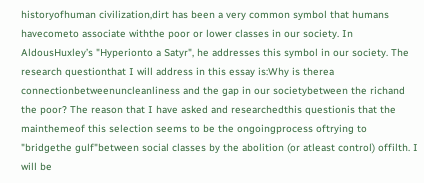historyofhuman civilization,dirt has been a very common symbol that humans havecometo associate withthe poor or lower classes in our society. In AldousHuxley’s "Hyperionto a Satyr", he addresses this symbol in our society. The research questionthat I will address in this essay is:Why is therea connectionbetweenuncleanliness and the gap in our societybetween the richand the poor? The reason that I have asked and researchedthis questionis that the mainthemeof this selection seems to be the ongoingprocess oftrying to "bridgethe gulf"between social classes by the abolition (or atleast control) offilth. I will be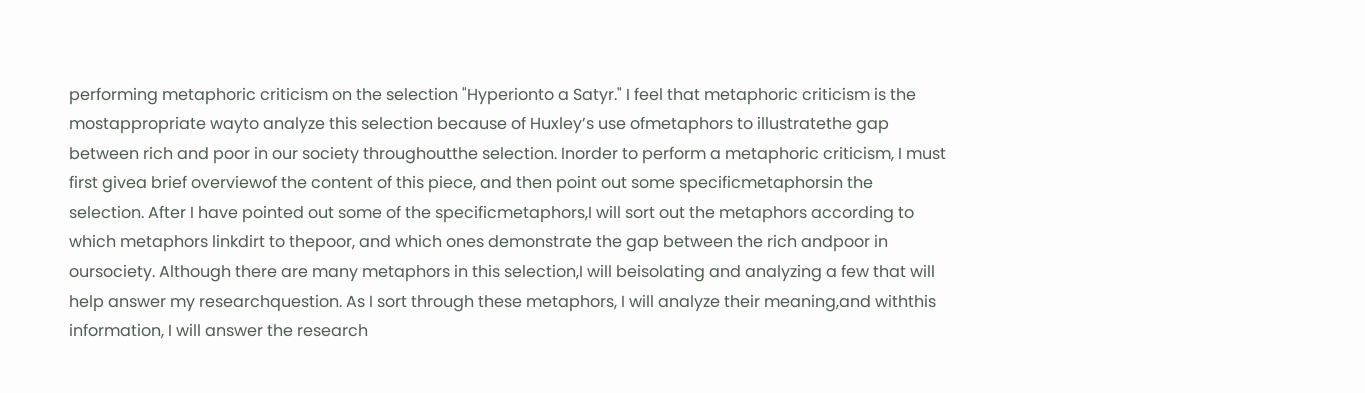performing metaphoric criticism on the selection "Hyperionto a Satyr." I feel that metaphoric criticism is the mostappropriate wayto analyze this selection because of Huxley’s use ofmetaphors to illustratethe gap between rich and poor in our society throughoutthe selection. Inorder to perform a metaphoric criticism, I must first givea brief overviewof the content of this piece, and then point out some specificmetaphorsin the selection. After I have pointed out some of the specificmetaphors,I will sort out the metaphors according to which metaphors linkdirt to thepoor, and which ones demonstrate the gap between the rich andpoor in oursociety. Although there are many metaphors in this selection,I will beisolating and analyzing a few that will help answer my researchquestion. As I sort through these metaphors, I will analyze their meaning,and withthis information, I will answer the research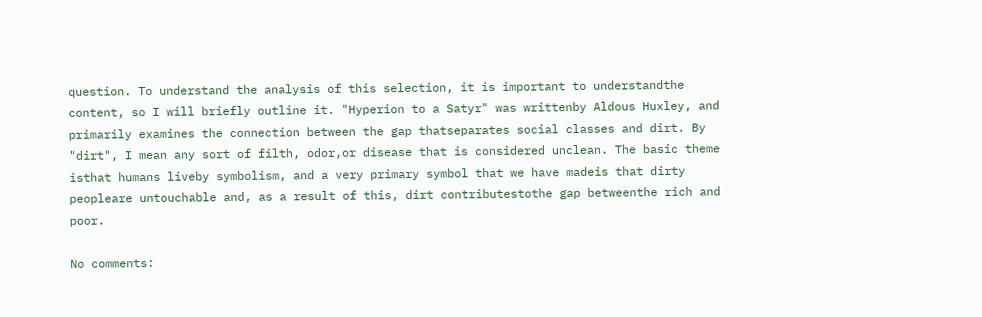question. To understand the analysis of this selection, it is important to understandthe content, so I will briefly outline it. "Hyperion to a Satyr" was writtenby Aldous Huxley, and primarily examines the connection between the gap thatseparates social classes and dirt. By "dirt", I mean any sort of filth, odor,or disease that is considered unclean. The basic theme isthat humans liveby symbolism, and a very primary symbol that we have madeis that dirty peopleare untouchable and, as a result of this, dirt contributestothe gap betweenthe rich and poor.

No comments: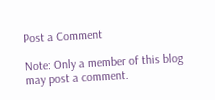Post a Comment

Note: Only a member of this blog may post a comment.